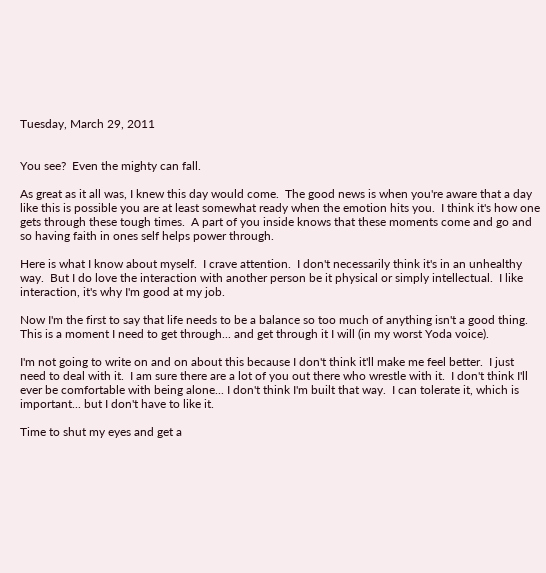Tuesday, March 29, 2011


You see?  Even the mighty can fall.

As great as it all was, I knew this day would come.  The good news is when you're aware that a day like this is possible you are at least somewhat ready when the emotion hits you.  I think it's how one gets through these tough times.  A part of you inside knows that these moments come and go and so having faith in ones self helps power through.

Here is what I know about myself.  I crave attention.  I don't necessarily think it's in an unhealthy way.  But I do love the interaction with another person be it physical or simply intellectual.  I like interaction, it's why I'm good at my job.

Now I'm the first to say that life needs to be a balance so too much of anything isn't a good thing.  This is a moment I need to get through... and get through it I will (in my worst Yoda voice).

I'm not going to write on and on about this because I don't think it'll make me feel better.  I just need to deal with it.  I am sure there are a lot of you out there who wrestle with it.  I don't think I'll ever be comfortable with being alone... I don't think I'm built that way.  I can tolerate it, which is important... but I don't have to like it.

Time to shut my eyes and get a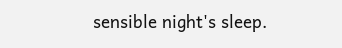sensible night's sleep.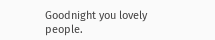Goodnight you lovely people.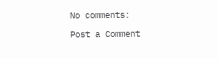No comments:

Post a Comment